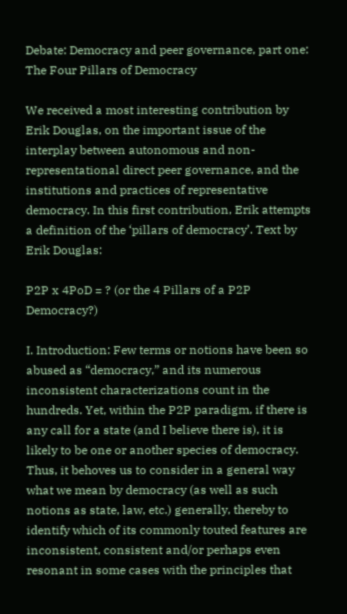Debate: Democracy and peer governance, part one: The Four Pillars of Democracy

We received a most interesting contribution by Erik Douglas, on the important issue of the interplay between autonomous and non-representational direct peer governance, and the institutions and practices of representative democracy. In this first contribution, Erik attempts a definition of the ‘pillars of democracy’. Text by Erik Douglas:

P2P x 4PoD = ? (or the 4 Pillars of a P2P Democracy?)

I. Introduction: Few terms or notions have been so abused as “democracy,” and its numerous inconsistent characterizations count in the hundreds. Yet, within the P2P paradigm, if there is any call for a state (and I believe there is), it is likely to be one or another species of democracy. Thus, it behoves us to consider in a general way what we mean by democracy (as well as such notions as state, law, etc.) generally, thereby to identify which of its commonly touted features are inconsistent, consistent and/or perhaps even resonant in some cases with the principles that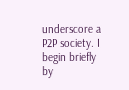underscore a P2P society. I begin briefly by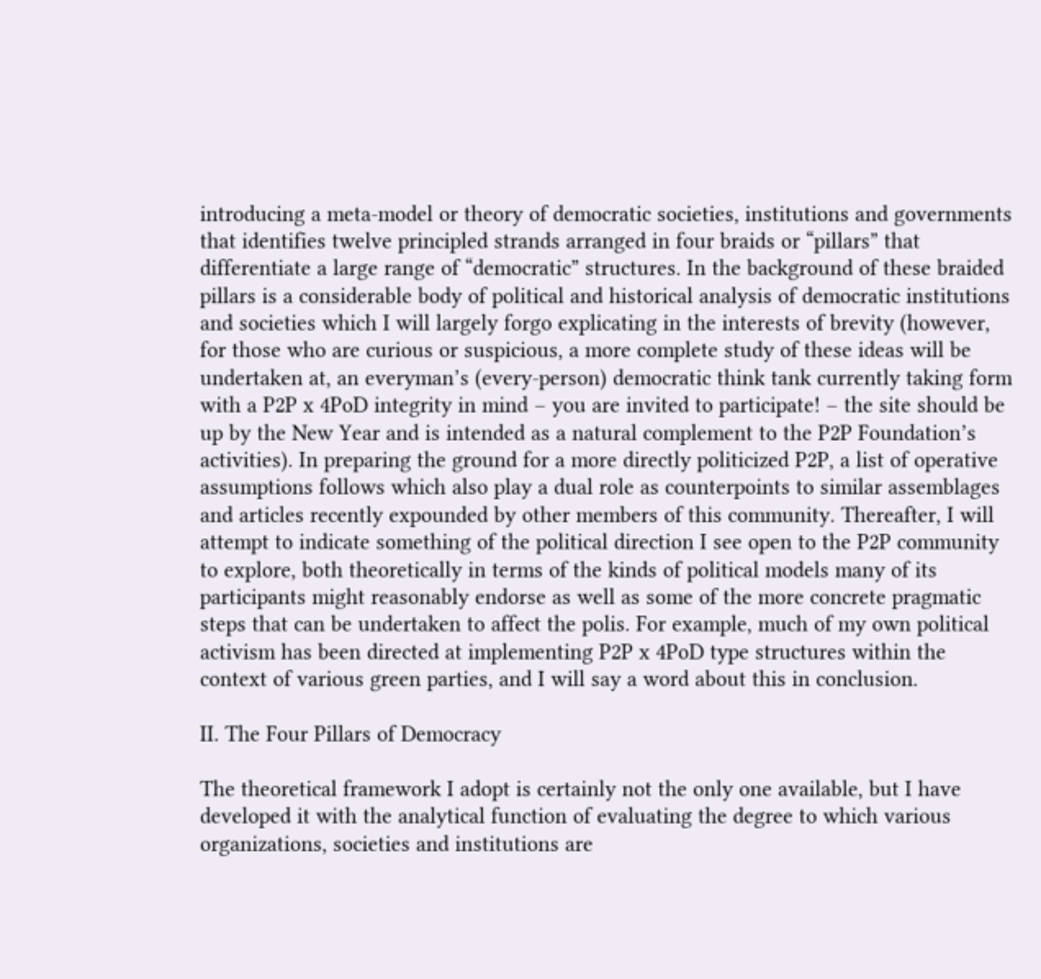introducing a meta-model or theory of democratic societies, institutions and governments that identifies twelve principled strands arranged in four braids or “pillars” that differentiate a large range of “democratic” structures. In the background of these braided pillars is a considerable body of political and historical analysis of democratic institutions and societies which I will largely forgo explicating in the interests of brevity (however, for those who are curious or suspicious, a more complete study of these ideas will be undertaken at, an everyman’s (every-person) democratic think tank currently taking form with a P2P x 4PoD integrity in mind – you are invited to participate! – the site should be up by the New Year and is intended as a natural complement to the P2P Foundation’s activities). In preparing the ground for a more directly politicized P2P, a list of operative assumptions follows which also play a dual role as counterpoints to similar assemblages and articles recently expounded by other members of this community. Thereafter, I will attempt to indicate something of the political direction I see open to the P2P community to explore, both theoretically in terms of the kinds of political models many of its participants might reasonably endorse as well as some of the more concrete pragmatic steps that can be undertaken to affect the polis. For example, much of my own political activism has been directed at implementing P2P x 4PoD type structures within the context of various green parties, and I will say a word about this in conclusion.

II. The Four Pillars of Democracy

The theoretical framework I adopt is certainly not the only one available, but I have developed it with the analytical function of evaluating the degree to which various organizations, societies and institutions are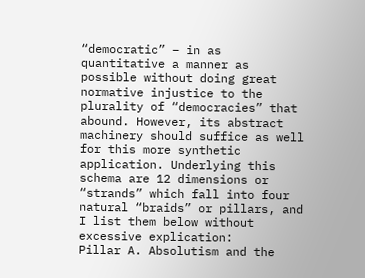“democratic” – in as quantitative a manner as possible without doing great normative injustice to the plurality of “democracies” that abound. However, its abstract machinery should suffice as well for this more synthetic application. Underlying this schema are 12 dimensions or “strands” which fall into four natural “braids” or pillars, and I list them below without excessive explication:
Pillar A. Absolutism and the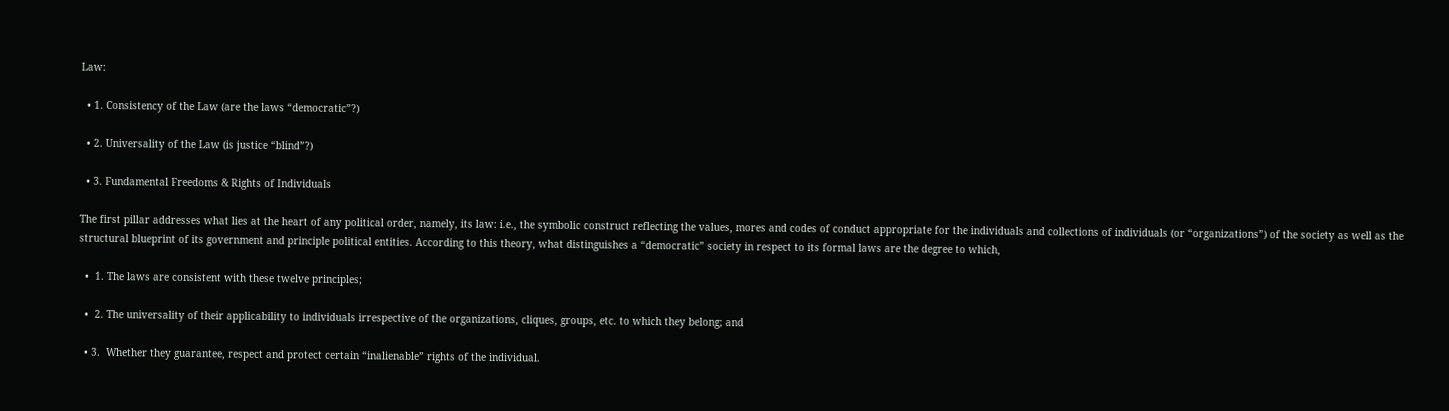Law:

  • 1. Consistency of the Law (are the laws “democratic”?)

  • 2. Universality of the Law (is justice “blind”?)

  • 3. Fundamental Freedoms & Rights of Individuals

The first pillar addresses what lies at the heart of any political order, namely, its law: i.e., the symbolic construct reflecting the values, mores and codes of conduct appropriate for the individuals and collections of individuals (or “organizations”) of the society as well as the structural blueprint of its government and principle political entities. According to this theory, what distinguishes a “democratic” society in respect to its formal laws are the degree to which,

  •  1. The laws are consistent with these twelve principles;

  •  2. The universality of their applicability to individuals irrespective of the organizations, cliques, groups, etc. to which they belong; and

  • 3.  Whether they guarantee, respect and protect certain “inalienable” rights of the individual.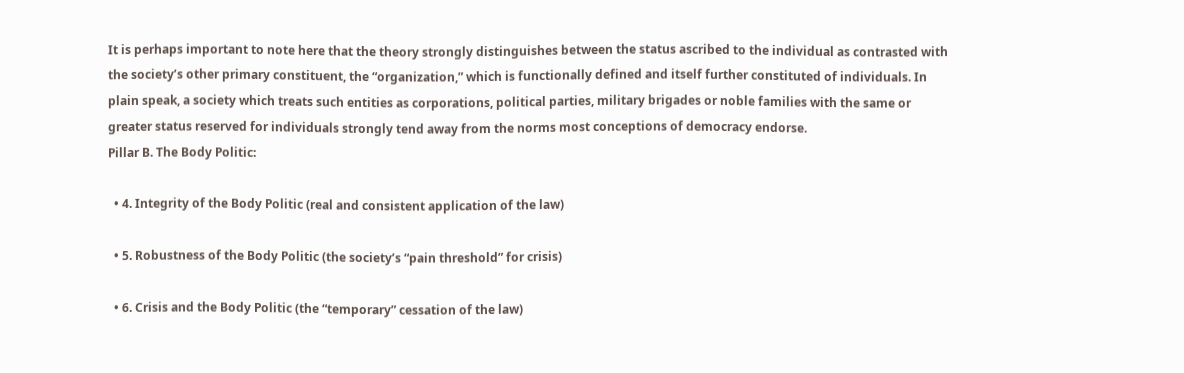It is perhaps important to note here that the theory strongly distinguishes between the status ascribed to the individual as contrasted with the society’s other primary constituent, the “organization,” which is functionally defined and itself further constituted of individuals. In plain speak, a society which treats such entities as corporations, political parties, military brigades or noble families with the same or greater status reserved for individuals strongly tend away from the norms most conceptions of democracy endorse.
Pillar B. The Body Politic:

  • 4. Integrity of the Body Politic (real and consistent application of the law)

  • 5. Robustness of the Body Politic (the society’s “pain threshold” for crisis)

  • 6. Crisis and the Body Politic (the “temporary” cessation of the law)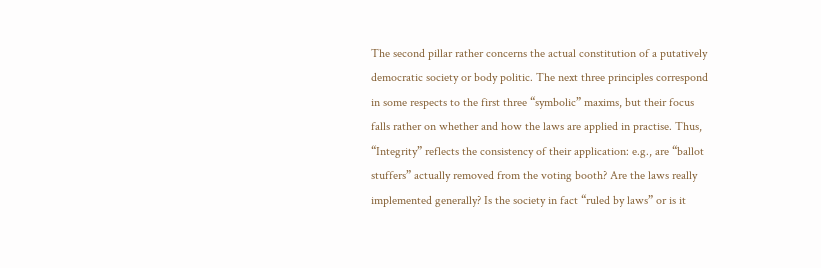The second pillar rather concerns the actual constitution of a putatively democratic society or body politic. The next three principles correspond in some respects to the first three “symbolic” maxims, but their focus falls rather on whether and how the laws are applied in practise. Thus, “Integrity” reflects the consistency of their application: e.g., are “ballot stuffers” actually removed from the voting booth? Are the laws really implemented generally? Is the society in fact “ruled by laws” or is it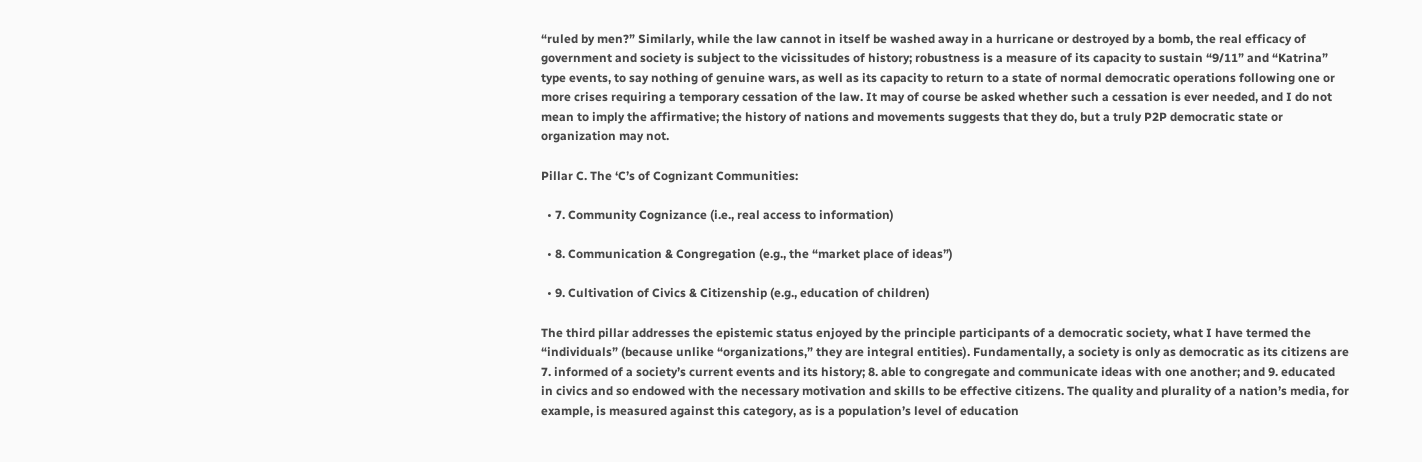“ruled by men?” Similarly, while the law cannot in itself be washed away in a hurricane or destroyed by a bomb, the real efficacy of government and society is subject to the vicissitudes of history; robustness is a measure of its capacity to sustain “9/11” and “Katrina” type events, to say nothing of genuine wars, as well as its capacity to return to a state of normal democratic operations following one or more crises requiring a temporary cessation of the law. It may of course be asked whether such a cessation is ever needed, and I do not mean to imply the affirmative; the history of nations and movements suggests that they do, but a truly P2P democratic state or organization may not.

Pillar C. The ‘C’s of Cognizant Communities:

  • 7. Community Cognizance (i.e., real access to information)

  • 8. Communication & Congregation (e.g., the “market place of ideas”)

  • 9. Cultivation of Civics & Citizenship (e.g., education of children)

The third pillar addresses the epistemic status enjoyed by the principle participants of a democratic society, what I have termed the “individuals” (because unlike “organizations,” they are integral entities). Fundamentally, a society is only as democratic as its citizens are 7. informed of a society’s current events and its history; 8. able to congregate and communicate ideas with one another; and 9. educated in civics and so endowed with the necessary motivation and skills to be effective citizens. The quality and plurality of a nation’s media, for example, is measured against this category, as is a population’s level of education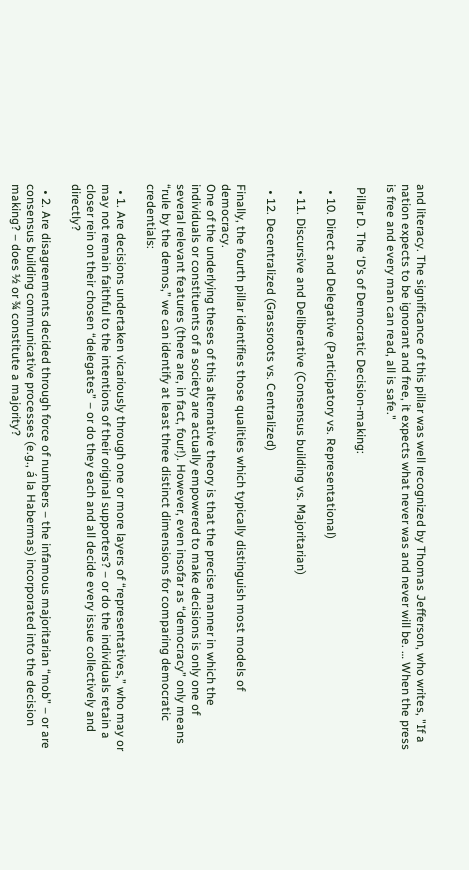and literacy. The significance of this pillar was well recognized by Thomas Jefferson, who writes, "If a nation expects to be ignorant and free, it expects what never was and never will be. … When the press is free and every man can read, all is safe."

 Pillar D. The ‘D’s of Democratic Decision-making:

  • 10. Direct and Delegative (Participatory vs. Representational)

  • 11. Discursive and Deliberative (Consensus building vs. Majoritarian)

  • 12. Decentralized (Grassroots vs. Centralized)

Finally, the fourth pillar identifies those qualities which typically distinguish most models of democracy.
One of the underlying theses of this alternative theory is that the precise manner in which the individuals or constituents of a society are actually empowered to make decisions is only one of several relevant features (there are, in fact, four!). However, even insofar as “democracy” only means “rule by the demos,” we can identify at least three distinct dimensions for comparing democratic credentials:

  • 1. Are decisions undertaken vicariously through one or more layers of “representatives,” who may or may not remain faithful to the intentions of their original supporters? – or do the individuals retain a closer rein on their chosen “delegates” – or do they each and all decide every issue collectively and directly?

  • 2. Are disagreements decided through force of numbers – the infamous majoritarian “mob” – or are consensus building communicative processes (e.g., á la Habermas) incorporated into the decision making? – does ½ or ¾ constitute a majority?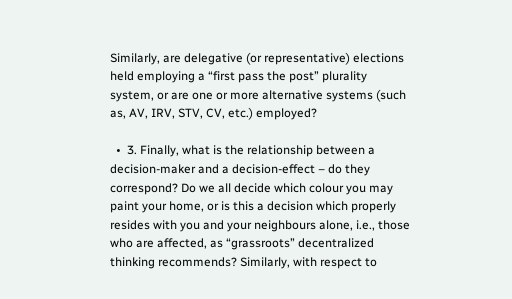Similarly, are delegative (or representative) elections held employing a “first pass the post” plurality system, or are one or more alternative systems (such as, AV, IRV, STV, CV, etc.) employed?

  •  3. Finally, what is the relationship between a decision-maker and a decision-effect – do they correspond? Do we all decide which colour you may paint your home, or is this a decision which properly resides with you and your neighbours alone, i.e., those who are affected, as “grassroots” decentralized thinking recommends? Similarly, with respect to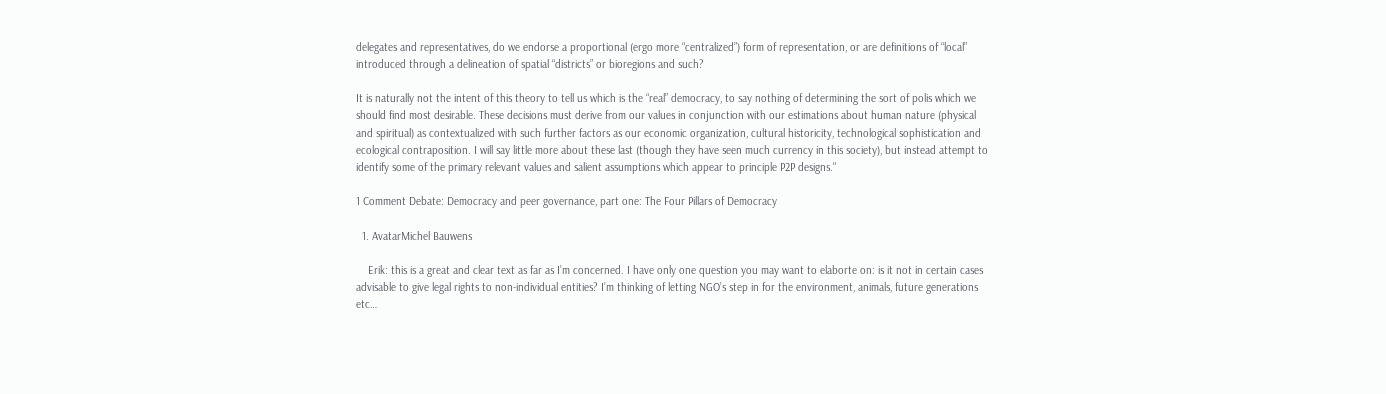delegates and representatives, do we endorse a proportional (ergo more “centralized”) form of representation, or are definitions of “local” introduced through a delineation of spatial “districts” or bioregions and such?

It is naturally not the intent of this theory to tell us which is the “real” democracy, to say nothing of determining the sort of polis which we should find most desirable. These decisions must derive from our values in conjunction with our estimations about human nature (physical and spiritual) as contextualized with such further factors as our economic organization, cultural historicity, technological sophistication and ecological contraposition. I will say little more about these last (though they have seen much currency in this society), but instead attempt to identify some of the primary relevant values and salient assumptions which appear to principle P2P designs."

1 Comment Debate: Democracy and peer governance, part one: The Four Pillars of Democracy

  1. AvatarMichel Bauwens

    Erik: this is a great and clear text as far as I’m concerned. I have only one question you may want to elaborte on: is it not in certain cases advisable to give legal rights to non-individual entities? I’m thinking of letting NGO’s step in for the environment, animals, future generations etc…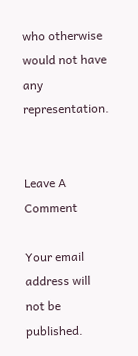who otherwise would not have any representation.


Leave A Comment

Your email address will not be published.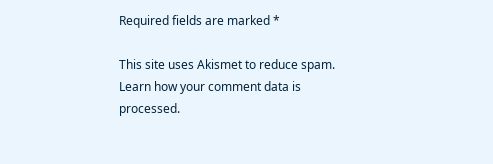Required fields are marked *

This site uses Akismet to reduce spam. Learn how your comment data is processed.